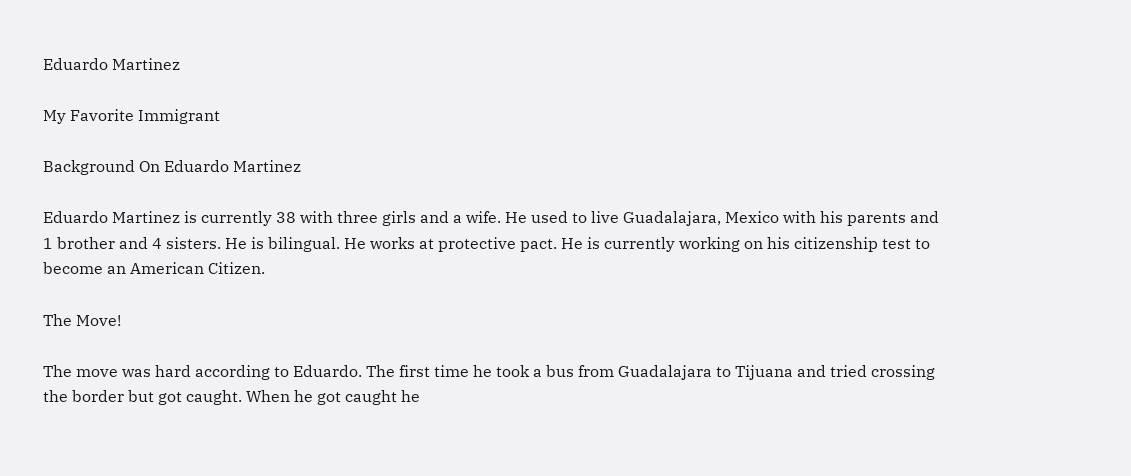Eduardo Martinez

My Favorite Immigrant

Background On Eduardo Martinez

Eduardo Martinez is currently 38 with three girls and a wife. He used to live Guadalajara, Mexico with his parents and 1 brother and 4 sisters. He is bilingual. He works at protective pact. He is currently working on his citizenship test to become an American Citizen.

The Move!

The move was hard according to Eduardo. The first time he took a bus from Guadalajara to Tijuana and tried crossing the border but got caught. When he got caught he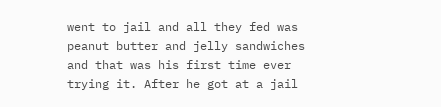went to jail and all they fed was peanut butter and jelly sandwiches and that was his first time ever trying it. After he got at a jail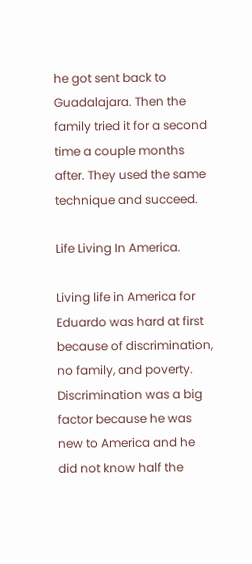he got sent back to Guadalajara. Then the family tried it for a second time a couple months after. They used the same technique and succeed.

Life Living In America.

Living life in America for Eduardo was hard at first because of discrimination, no family, and poverty. Discrimination was a big factor because he was new to America and he did not know half the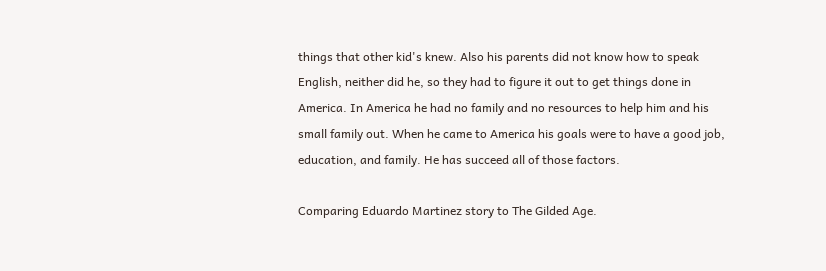things that other kid's knew. Also his parents did not know how to speak English, neither did he, so they had to figure it out to get things done in America. In America he had no family and no resources to help him and his small family out. When he came to America his goals were to have a good job, education, and family. He has succeed all of those factors.

Comparing Eduardo Martinez story to The Gilded Age.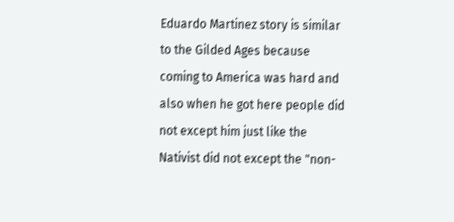Eduardo Martinez story is similar to the Gilded Ages because coming to America was hard and also when he got here people did not except him just like the Nativist did not except the "non-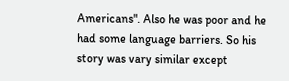Americans". Also he was poor and he had some language barriers. So his story was vary similar except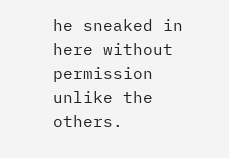he sneaked in here without permission unlike the others.